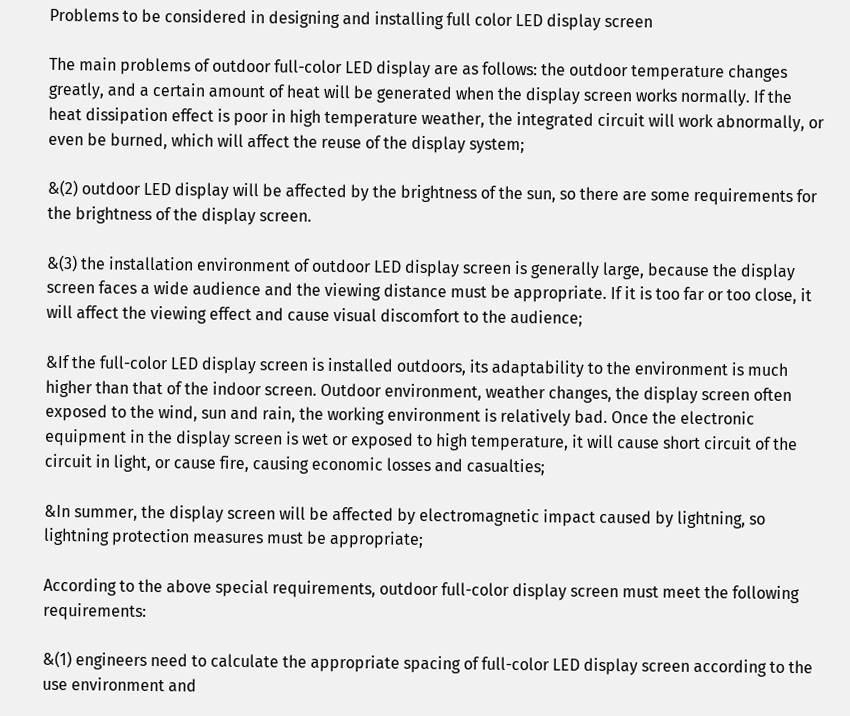Problems to be considered in designing and installing full color LED display screen

The main problems of outdoor full-color LED display are as follows: the outdoor temperature changes greatly, and a certain amount of heat will be generated when the display screen works normally. If the heat dissipation effect is poor in high temperature weather, the integrated circuit will work abnormally, or even be burned, which will affect the reuse of the display system;

&(2) outdoor LED display will be affected by the brightness of the sun, so there are some requirements for the brightness of the display screen.

&(3) the installation environment of outdoor LED display screen is generally large, because the display screen faces a wide audience and the viewing distance must be appropriate. If it is too far or too close, it will affect the viewing effect and cause visual discomfort to the audience;

&If the full-color LED display screen is installed outdoors, its adaptability to the environment is much higher than that of the indoor screen. Outdoor environment, weather changes, the display screen often exposed to the wind, sun and rain, the working environment is relatively bad. Once the electronic equipment in the display screen is wet or exposed to high temperature, it will cause short circuit of the circuit in light, or cause fire, causing economic losses and casualties;

&In summer, the display screen will be affected by electromagnetic impact caused by lightning, so lightning protection measures must be appropriate;

According to the above special requirements, outdoor full-color display screen must meet the following requirements:

&(1) engineers need to calculate the appropriate spacing of full-color LED display screen according to the use environment and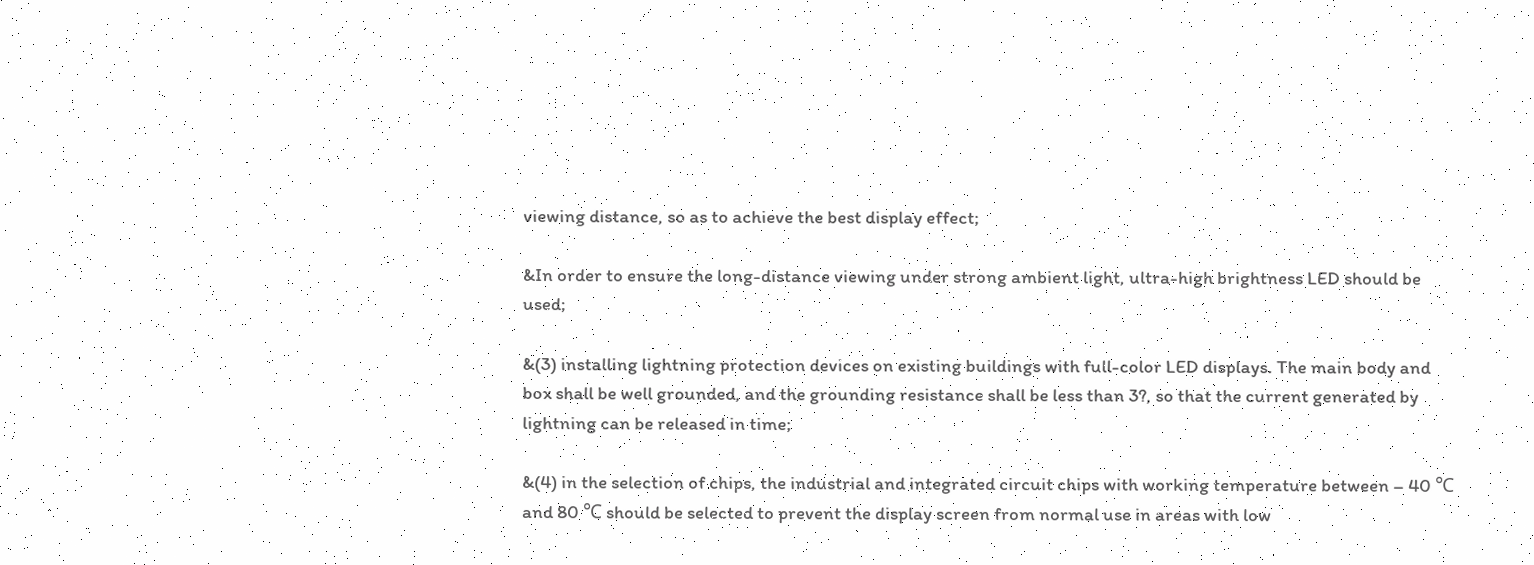viewing distance, so as to achieve the best display effect;

&In order to ensure the long-distance viewing under strong ambient light, ultra-high brightness LED should be used;

&(3) installing lightning protection devices on existing buildings with full-color LED displays. The main body and box shall be well grounded, and the grounding resistance shall be less than 3?, so that the current generated by lightning can be released in time;

&(4) in the selection of chips, the industrial and integrated circuit chips with working temperature between – 40 ℃ and 80 ℃ should be selected to prevent the display screen from normal use in areas with low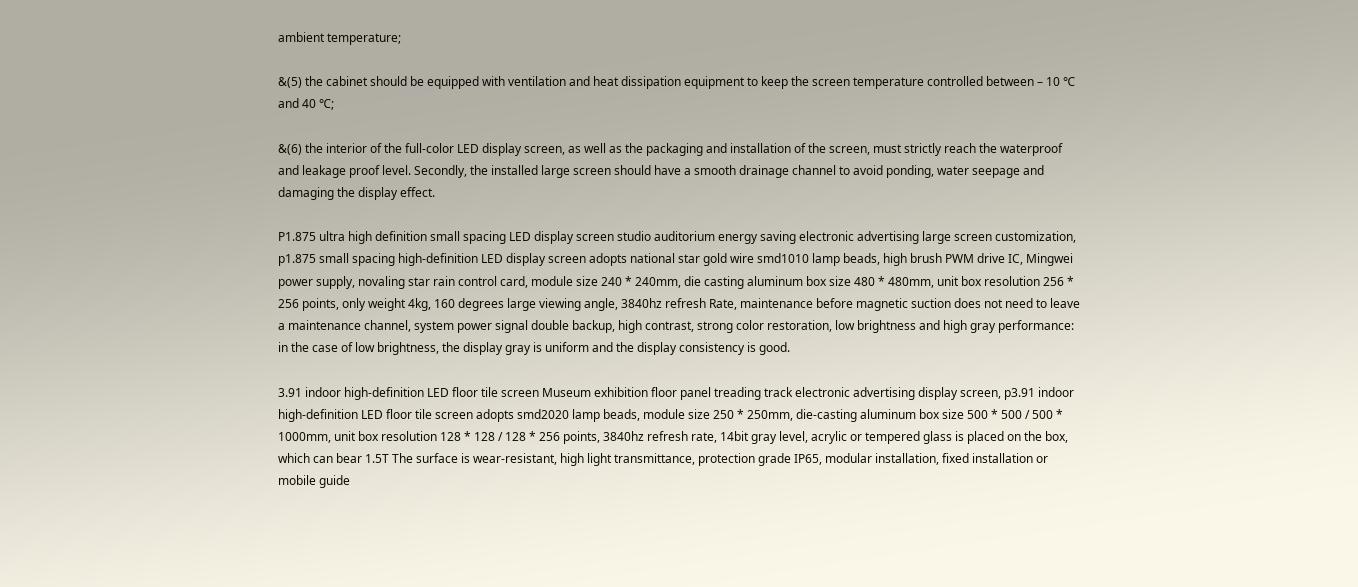ambient temperature;

&(5) the cabinet should be equipped with ventilation and heat dissipation equipment to keep the screen temperature controlled between – 10 ℃ and 40 ℃;

&(6) the interior of the full-color LED display screen, as well as the packaging and installation of the screen, must strictly reach the waterproof and leakage proof level. Secondly, the installed large screen should have a smooth drainage channel to avoid ponding, water seepage and damaging the display effect.

P1.875 ultra high definition small spacing LED display screen studio auditorium energy saving electronic advertising large screen customization, p1.875 small spacing high-definition LED display screen adopts national star gold wire smd1010 lamp beads, high brush PWM drive IC, Mingwei power supply, novaling star rain control card, module size 240 * 240mm, die casting aluminum box size 480 * 480mm, unit box resolution 256 * 256 points, only weight 4kg, 160 degrees large viewing angle, 3840hz refresh Rate, maintenance before magnetic suction does not need to leave a maintenance channel, system power signal double backup, high contrast, strong color restoration, low brightness and high gray performance: in the case of low brightness, the display gray is uniform and the display consistency is good.

3.91 indoor high-definition LED floor tile screen Museum exhibition floor panel treading track electronic advertising display screen, p3.91 indoor high-definition LED floor tile screen adopts smd2020 lamp beads, module size 250 * 250mm, die-casting aluminum box size 500 * 500 / 500 * 1000mm, unit box resolution 128 * 128 / 128 * 256 points, 3840hz refresh rate, 14bit gray level, acrylic or tempered glass is placed on the box, which can bear 1.5T The surface is wear-resistant, high light transmittance, protection grade IP65, modular installation, fixed installation or mobile guide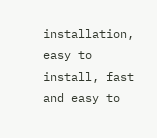installation, easy to install, fast and easy to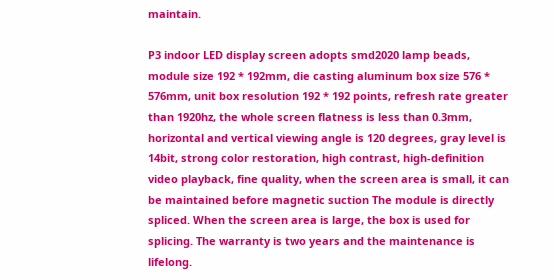maintain.

P3 indoor LED display screen adopts smd2020 lamp beads, module size 192 * 192mm, die casting aluminum box size 576 * 576mm, unit box resolution 192 * 192 points, refresh rate greater than 1920hz, the whole screen flatness is less than 0.3mm, horizontal and vertical viewing angle is 120 degrees, gray level is 14bit, strong color restoration, high contrast, high-definition video playback, fine quality, when the screen area is small, it can be maintained before magnetic suction The module is directly spliced. When the screen area is large, the box is used for splicing. The warranty is two years and the maintenance is lifelong.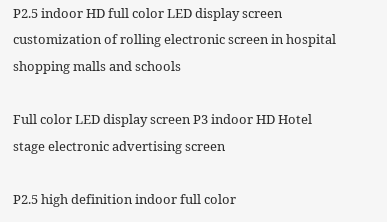P2.5 indoor HD full color LED display screen customization of rolling electronic screen in hospital shopping malls and schools

Full color LED display screen P3 indoor HD Hotel stage electronic advertising screen

P2.5 high definition indoor full color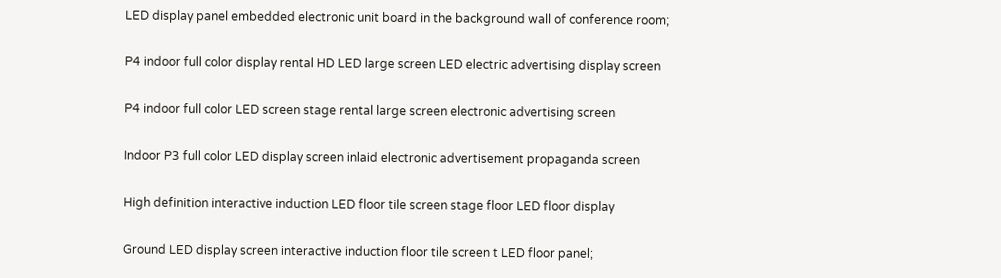LED display panel embedded electronic unit board in the background wall of conference room;

P4 indoor full color display rental HD LED large screen LED electric advertising display screen

P4 indoor full color LED screen stage rental large screen electronic advertising screen

Indoor P3 full color LED display screen inlaid electronic advertisement propaganda screen

High definition interactive induction LED floor tile screen stage floor LED floor display

Ground LED display screen interactive induction floor tile screen t LED floor panel;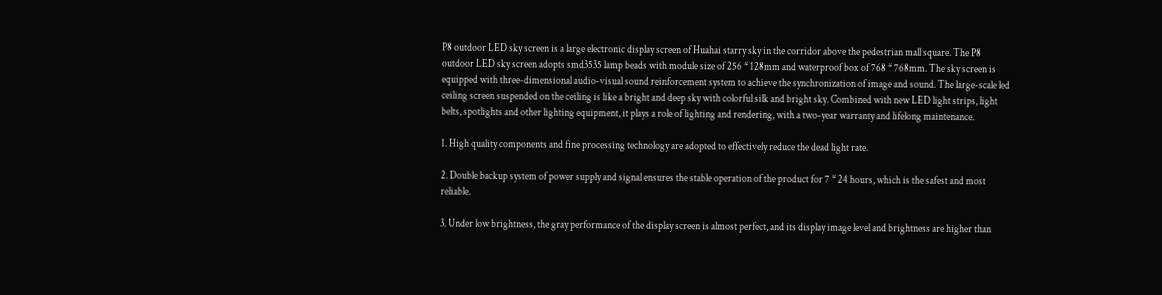P8 outdoor LED sky screen is a large electronic display screen of Huahai starry sky in the corridor above the pedestrian mall square. The P8 outdoor LED sky screen adopts smd3535 lamp beads with module size of 256 * 128mm and waterproof box of 768 * 768mm. The sky screen is equipped with three-dimensional audio-visual sound reinforcement system to achieve the synchronization of image and sound. The large-scale led ceiling screen suspended on the ceiling is like a bright and deep sky with colorful silk and bright sky. Combined with new LED light strips, light belts, spotlights and other lighting equipment, it plays a role of lighting and rendering, with a two-year warranty and lifelong maintenance.

1. High quality components and fine processing technology are adopted to effectively reduce the dead light rate.

2. Double backup system of power supply and signal ensures the stable operation of the product for 7 * 24 hours, which is the safest and most reliable.

3. Under low brightness, the gray performance of the display screen is almost perfect, and its display image level and brightness are higher than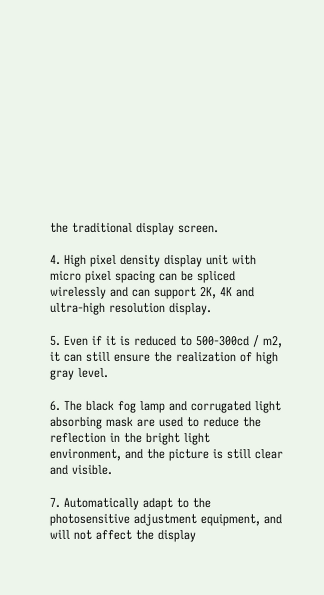the traditional display screen.

4. High pixel density display unit with micro pixel spacing can be spliced wirelessly and can support 2K, 4K and ultra-high resolution display.

5. Even if it is reduced to 500-300cd / m2, it can still ensure the realization of high gray level.

6. The black fog lamp and corrugated light absorbing mask are used to reduce the reflection in the bright light environment, and the picture is still clear and visible.

7. Automatically adapt to the photosensitive adjustment equipment, and will not affect the display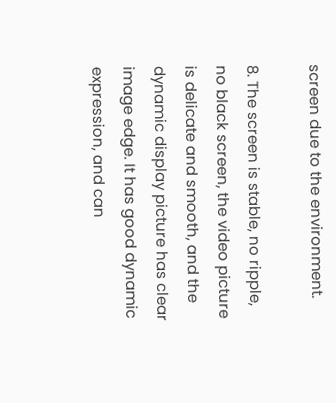screen due to the environment.

8. The screen is stable, no ripple, no black screen, the video picture is delicate and smooth, and the dynamic display picture has clear image edge. It has good dynamic expression, and can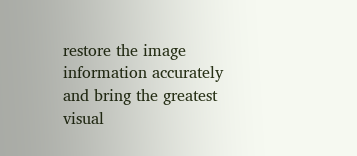restore the image information accurately and bring the greatest visual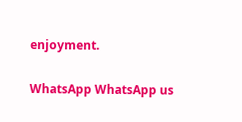enjoyment.

WhatsApp WhatsApp us